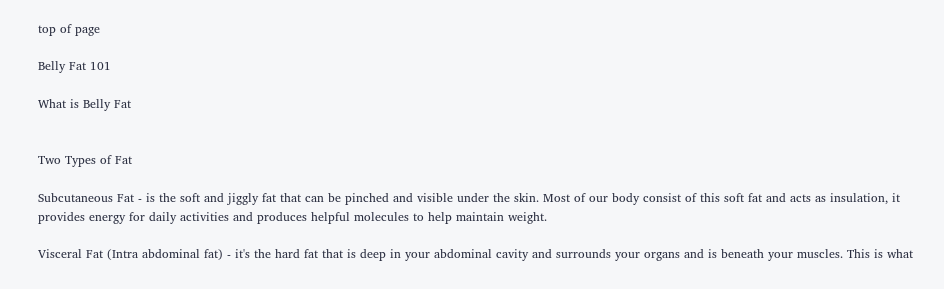top of page

Belly Fat 101

What is Belly Fat


Two Types of Fat

Subcutaneous Fat - is the soft and jiggly fat that can be pinched and visible under the skin. Most of our body consist of this soft fat and acts as insulation, it provides energy for daily activities and produces helpful molecules to help maintain weight.

Visceral Fat (Intra abdominal fat) - it's the hard fat that is deep in your abdominal cavity and surrounds your organs and is beneath your muscles. This is what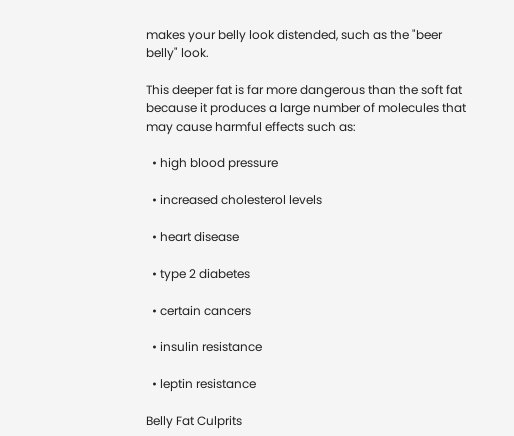makes your belly look distended, such as the "beer belly" look.

This deeper fat is far more dangerous than the soft fat because it produces a large number of molecules that may cause harmful effects such as:

  • high blood pressure

  • increased cholesterol levels

  • heart disease

  • type 2 diabetes

  • certain cancers

  • insulin resistance

  • leptin resistance

Belly Fat Culprits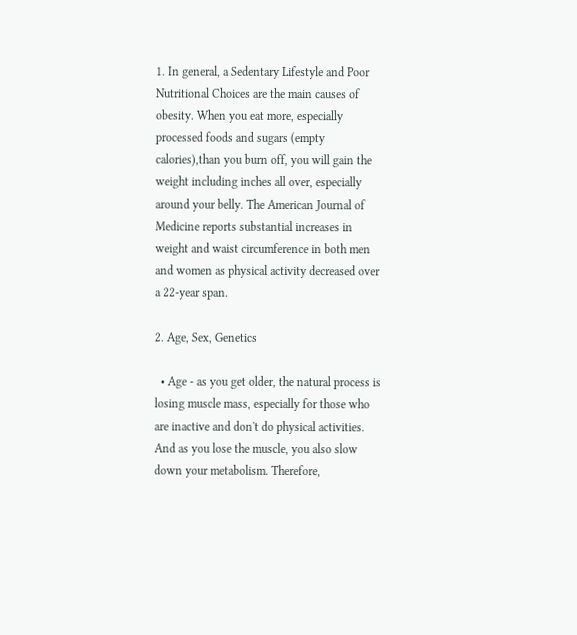1. In general, a Sedentary Lifestyle and Poor Nutritional Choices are the main causes of obesity. When you eat more, especially processed foods and sugars (empty calories),than you burn off, you will gain the weight including inches all over, especially around your belly. The American Journal of Medicine reports substantial increases in weight and waist circumference in both men and women as physical activity decreased over a 22-year span.

2. Age, Sex, Genetics

  • Age - as you get older, the natural process is losing muscle mass, especially for those who are inactive and don't do physical activities. And as you lose the muscle, you also slow down your metabolism. Therefore,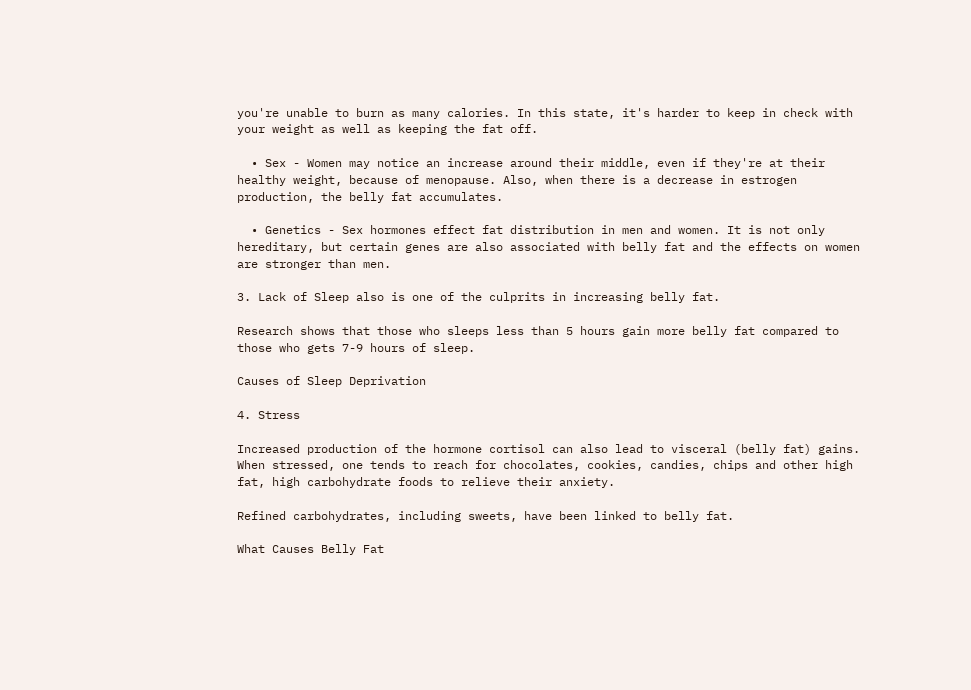you're unable to burn as many calories. In this state, it's harder to keep in check with your weight as well as keeping the fat off.

  • Sex - Women may notice an increase around their middle, even if they're at their healthy weight, because of menopause. Also, when there is a decrease in estrogen production, the belly fat accumulates.

  • Genetics - Sex hormones effect fat distribution in men and women. It is not only hereditary, but certain genes are also associated with belly fat and the effects on women are stronger than men.

3. Lack of Sleep also is one of the culprits in increasing belly fat.

Research shows that those who sleeps less than 5 hours gain more belly fat compared to those who gets 7-9 hours of sleep.

Causes of Sleep Deprivation

4. Stress

Increased production of the hormone cortisol can also lead to visceral (belly fat) gains. When stressed, one tends to reach for chocolates, cookies, candies, chips and other high fat, high carbohydrate foods to relieve their anxiety.

Refined carbohydrates, including sweets, have been linked to belly fat.

What Causes Belly Fat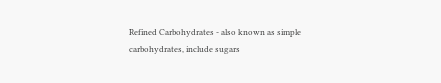Refined Carbohydrates - also known as simple carbohydrates, include sugars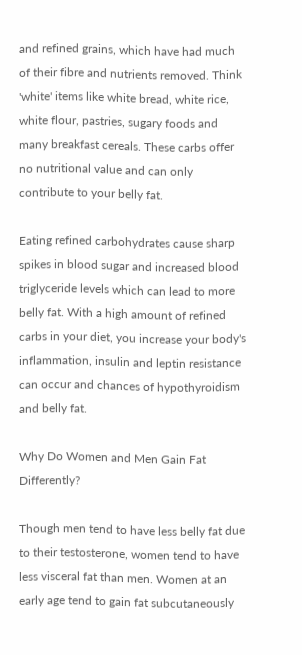and refined grains, which have had much of their fibre and nutrients removed. Think 'white' items like white bread, white rice, white flour, pastries, sugary foods and many breakfast cereals. These carbs offer no nutritional value and can only contribute to your belly fat.

Eating refined carbohydrates cause sharp spikes in blood sugar and increased blood triglyceride levels which can lead to more belly fat. With a high amount of refined carbs in your diet, you increase your body's inflammation, insulin and leptin resistance can occur and chances of hypothyroidism and belly fat.

Why Do Women and Men Gain Fat Differently?

Though men tend to have less belly fat due to their testosterone, women tend to have less visceral fat than men. Women at an early age tend to gain fat subcutaneously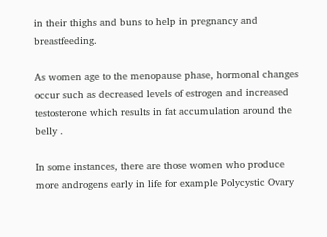in their thighs and buns to help in pregnancy and breastfeeding.

As women age to the menopause phase, hormonal changes occur such as decreased levels of estrogen and increased testosterone which results in fat accumulation around the belly .

In some instances, there are those women who produce more androgens early in life for example Polycystic Ovary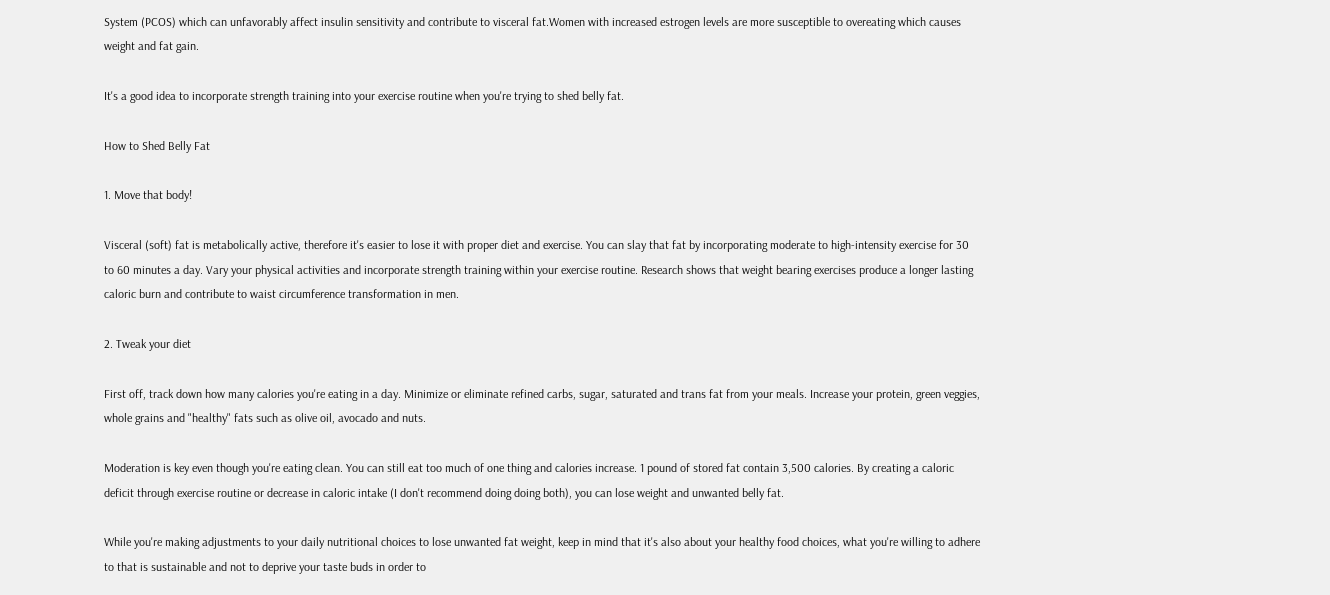System (PCOS) which can unfavorably affect insulin sensitivity and contribute to visceral fat.Women with increased estrogen levels are more susceptible to overeating which causes weight and fat gain.

It's a good idea to incorporate strength training into your exercise routine when you're trying to shed belly fat.

How to Shed Belly Fat

1. Move that body!

Visceral (soft) fat is metabolically active, therefore it's easier to lose it with proper diet and exercise. You can slay that fat by incorporating moderate to high-intensity exercise for 30 to 60 minutes a day. Vary your physical activities and incorporate strength training within your exercise routine. Research shows that weight bearing exercises produce a longer lasting caloric burn and contribute to waist circumference transformation in men.

2. Tweak your diet

First off, track down how many calories you're eating in a day. Minimize or eliminate refined carbs, sugar, saturated and trans fat from your meals. Increase your protein, green veggies, whole grains and "healthy" fats such as olive oil, avocado and nuts.

Moderation is key even though you're eating clean. You can still eat too much of one thing and calories increase. 1 pound of stored fat contain 3,500 calories. By creating a caloric deficit through exercise routine or decrease in caloric intake (I don't recommend doing doing both), you can lose weight and unwanted belly fat.

While you're making adjustments to your daily nutritional choices to lose unwanted fat weight, keep in mind that it's also about your healthy food choices, what you're willing to adhere to that is sustainable and not to deprive your taste buds in order to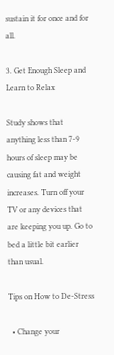sustain it for once and for all.

3. Get Enough Sleep and Learn to Relax

Study shows that anything less than 7-9 hours of sleep may be causing fat and weight increases. Turn off your TV or any devices that are keeping you up. Go to bed a little bit earlier than usual.

Tips on How to De-Stress

  • Change your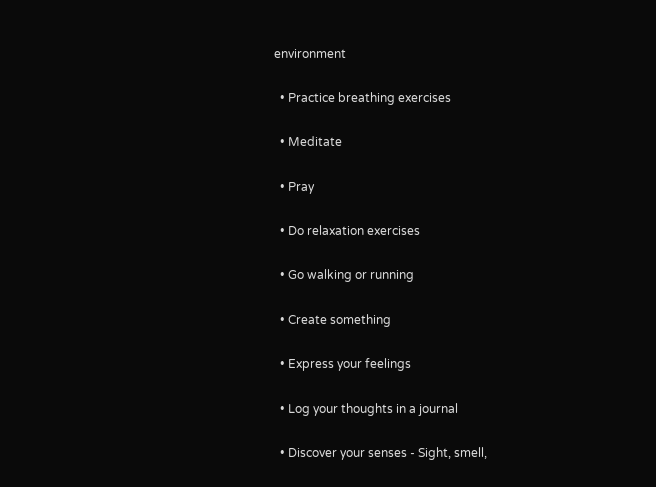environment

  • Practice breathing exercises

  • Meditate

  • Pray

  • Do relaxation exercises

  • Go walking or running

  • Create something

  • Express your feelings

  • Log your thoughts in a journal

  • Discover your senses - Sight, smell,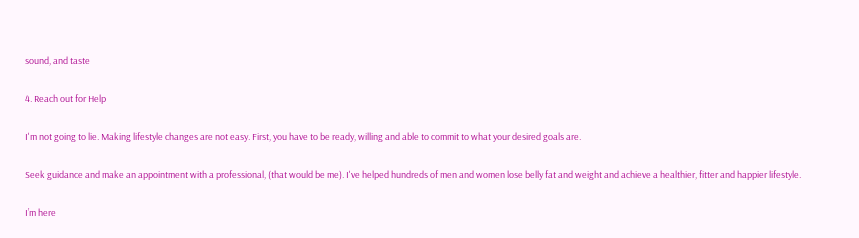sound, and taste

4. Reach out for Help

I'm not going to lie. Making lifestyle changes are not easy. First, you have to be ready, willing and able to commit to what your desired goals are.

Seek guidance and make an appointment with a professional, (that would be me). I've helped hundreds of men and women lose belly fat and weight and achieve a healthier, fitter and happier lifestyle.

I’m here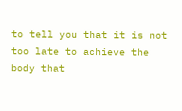to tell you that it is not too late to achieve the body that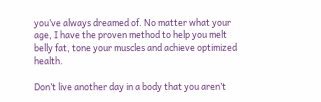you’ve always dreamed of. No matter what your age, I have the proven method to help you melt belly fat, tone your muscles and achieve optimized health.

Don’t live another day in a body that you aren’t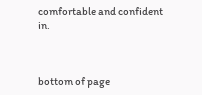comfortable and confident in.



bottom of page